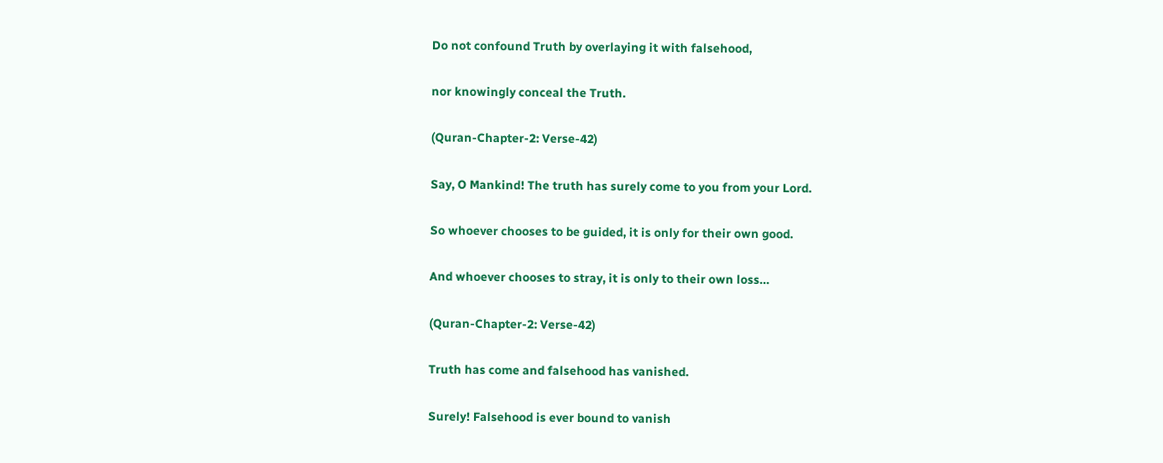Do not confound Truth by overlaying it with falsehood,

nor knowingly conceal the Truth.

(Quran-Chapter-2: Verse-42)

Say, O Mankind! The truth has surely come to you from your Lord.

So whoever chooses to be guided, it is only for their own good.

And whoever chooses to stray, it is only to their own loss…

(Quran-Chapter-2: Verse-42)

Truth has come and falsehood has vanished.

Surely! Falsehood is ever bound to vanish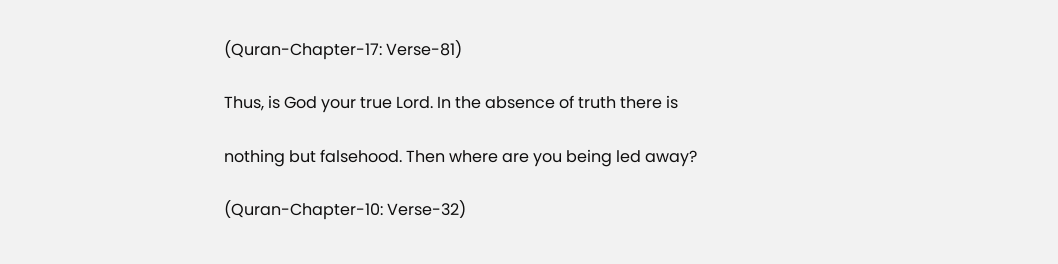(Quran-Chapter-17: Verse-81)

Thus, is God your true Lord. In the absence of truth there is

nothing but falsehood. Then where are you being led away?

(Quran-Chapter-10: Verse-32)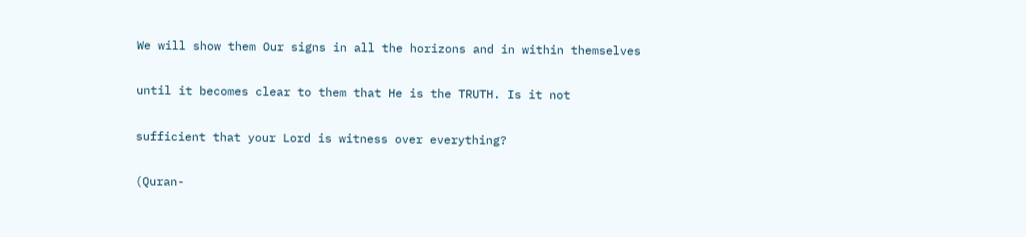We will show them Our signs in all the horizons and in within themselves

until it becomes clear to them that He is the TRUTH. Is it not

sufficient that your Lord is witness over everything?

(Quran-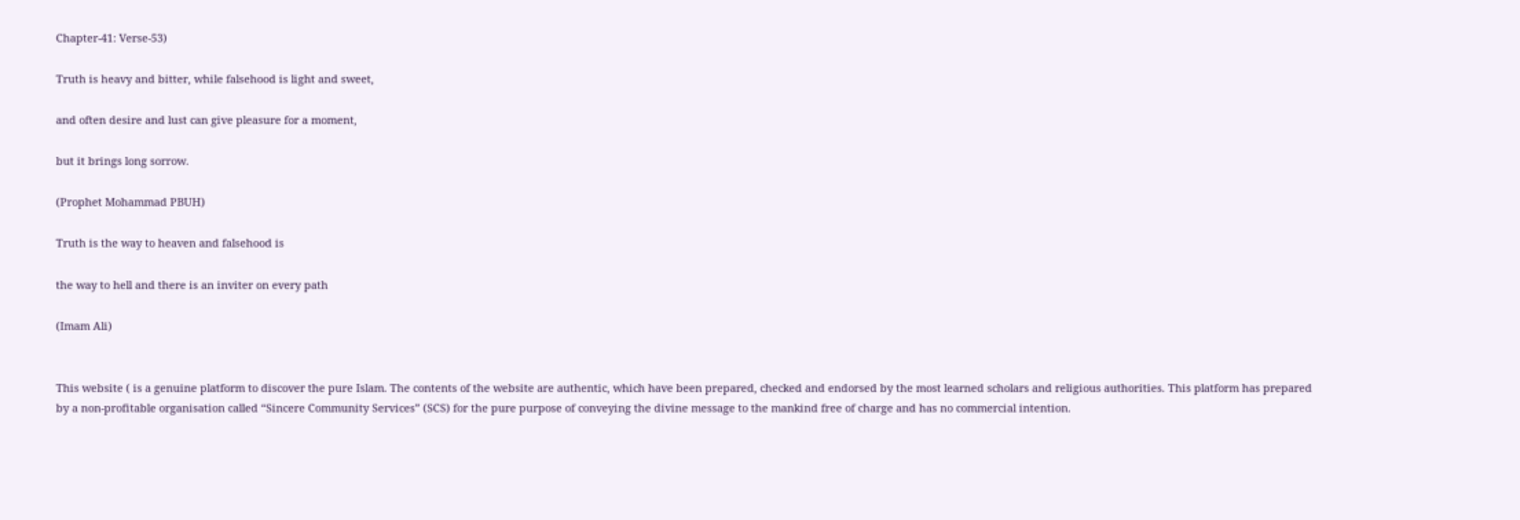Chapter-41: Verse-53)

Truth is heavy and bitter, while falsehood is light and sweet,

and often desire and lust can give pleasure for a moment,

but it brings long sorrow.

(Prophet Mohammad PBUH)

Truth is the way to heaven and falsehood is

the way to hell and there is an inviter on every path

(Imam Ali)


This website ( is a genuine platform to discover the pure Islam. The contents of the website are authentic, which have been prepared, checked and endorsed by the most learned scholars and religious authorities. This platform has prepared by a non-profitable organisation called “Sincere Community Services” (SCS) for the pure purpose of conveying the divine message to the mankind free of charge and has no commercial intention.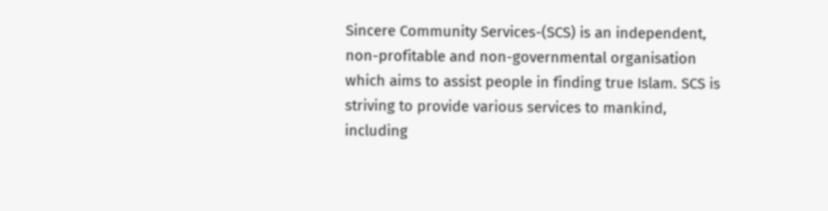Sincere Community Services-(SCS) is an independent, non-profitable and non-governmental organisation which aims to assist people in finding true Islam. SCS is striving to provide various services to mankind, including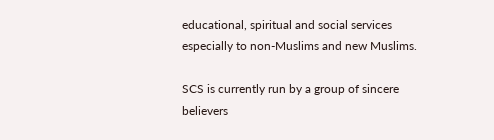educational, spiritual and social services especially to non-Muslims and new Muslims.

SCS is currently run by a group of sincere believers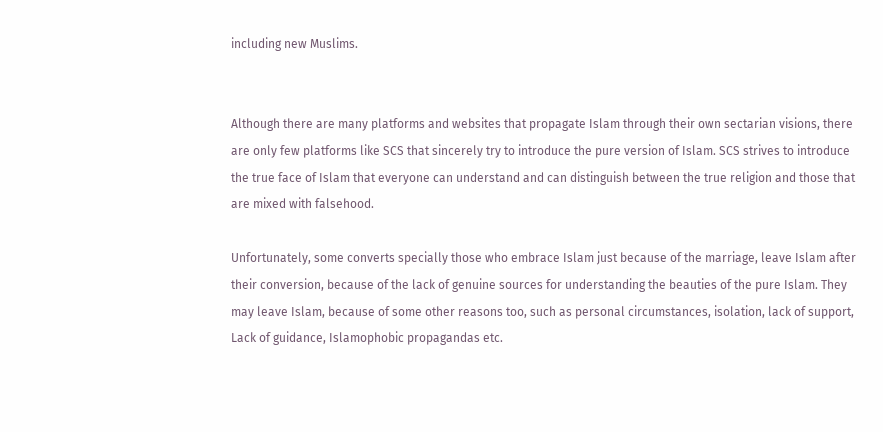including new Muslims.


Although there are many platforms and websites that propagate Islam through their own sectarian visions, there are only few platforms like SCS that sincerely try to introduce the pure version of Islam. SCS strives to introduce the true face of Islam that everyone can understand and can distinguish between the true religion and those that are mixed with falsehood.

Unfortunately, some converts specially those who embrace Islam just because of the marriage, leave Islam after their conversion, because of the lack of genuine sources for understanding the beauties of the pure Islam. They may leave Islam, because of some other reasons too, such as personal circumstances, isolation, lack of support, Lack of guidance, Islamophobic propagandas etc.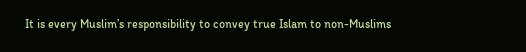It is every Muslim’s responsibility to convey true Islam to non-Muslims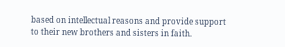based on intellectual reasons and provide support to their new brothers and sisters in faith.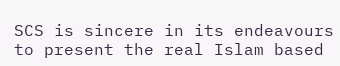SCS is sincere in its endeavours to present the real Islam based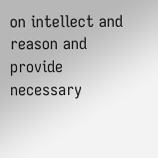on intellect and reason and provide necessary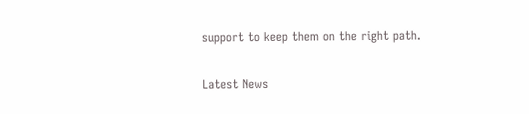support to keep them on the right path.

Latest News